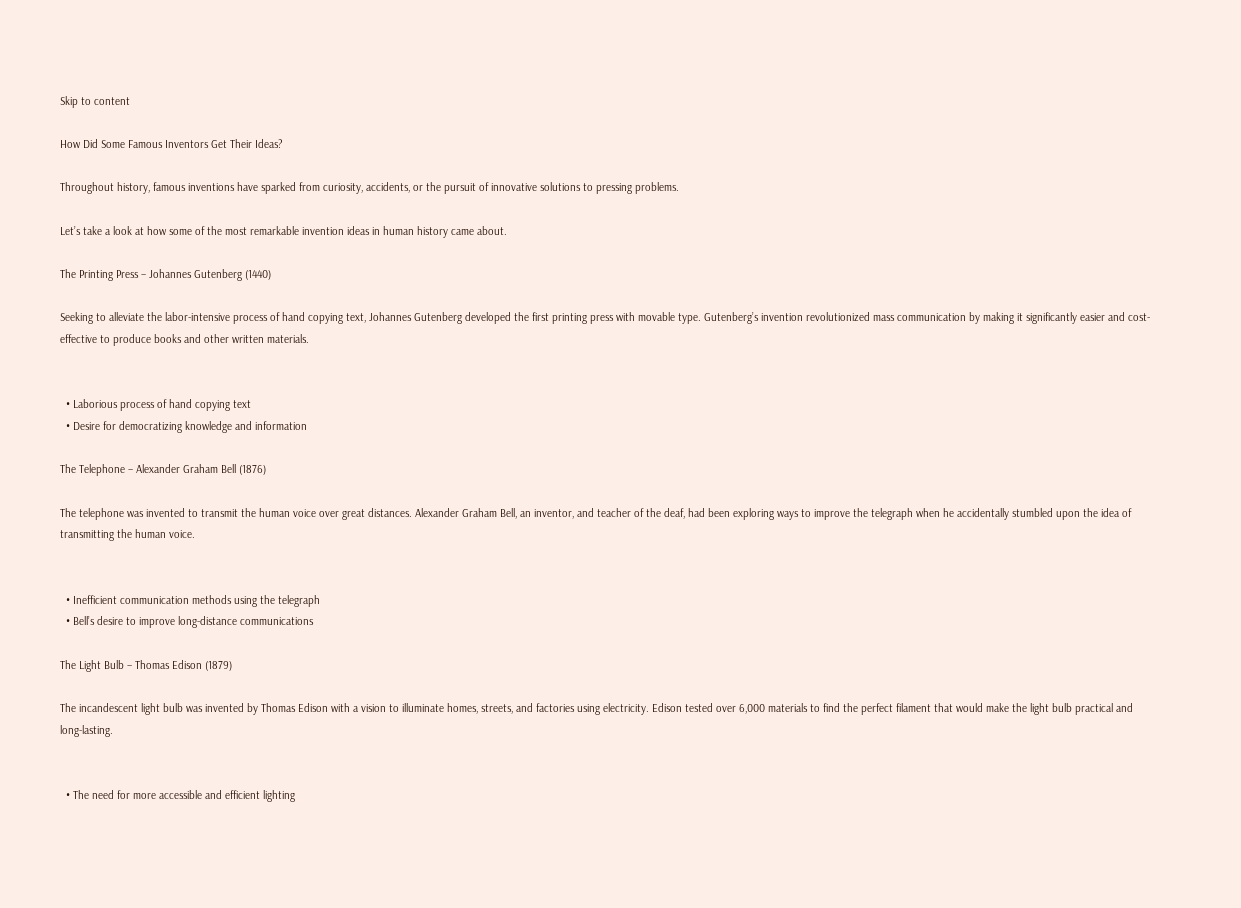Skip to content

How Did Some Famous Inventors Get Their Ideas?

Throughout history, famous inventions have sparked from curiosity, accidents, or the pursuit of innovative solutions to pressing problems.

Let’s take a look at how some of the most remarkable invention ideas in human history came about.

The Printing Press – Johannes Gutenberg (1440)

Seeking to alleviate the labor-intensive process of hand copying text, Johannes Gutenberg developed the first printing press with movable type. Gutenberg’s invention revolutionized mass communication by making it significantly easier and cost-effective to produce books and other written materials.


  • Laborious process of hand copying text
  • Desire for democratizing knowledge and information

The Telephone – Alexander Graham Bell (1876)

The telephone was invented to transmit the human voice over great distances. Alexander Graham Bell, an inventor, and teacher of the deaf, had been exploring ways to improve the telegraph when he accidentally stumbled upon the idea of transmitting the human voice.


  • Inefficient communication methods using the telegraph
  • Bell’s desire to improve long-distance communications

The Light Bulb – Thomas Edison (1879)

The incandescent light bulb was invented by Thomas Edison with a vision to illuminate homes, streets, and factories using electricity. Edison tested over 6,000 materials to find the perfect filament that would make the light bulb practical and long-lasting.


  • The need for more accessible and efficient lighting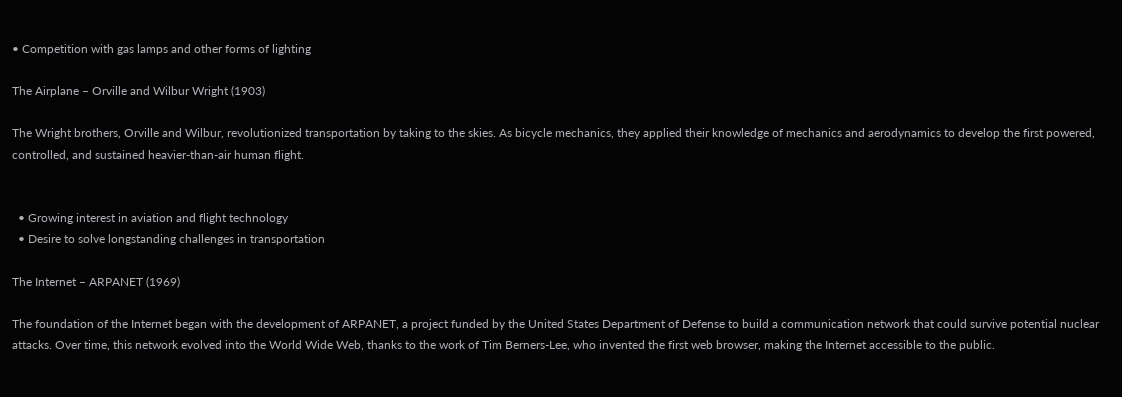• Competition with gas lamps and other forms of lighting

The Airplane – Orville and Wilbur Wright (1903)

The Wright brothers, Orville and Wilbur, revolutionized transportation by taking to the skies. As bicycle mechanics, they applied their knowledge of mechanics and aerodynamics to develop the first powered, controlled, and sustained heavier-than-air human flight.


  • Growing interest in aviation and flight technology
  • Desire to solve longstanding challenges in transportation

The Internet – ARPANET (1969)

The foundation of the Internet began with the development of ARPANET, a project funded by the United States Department of Defense to build a communication network that could survive potential nuclear attacks. Over time, this network evolved into the World Wide Web, thanks to the work of Tim Berners-Lee, who invented the first web browser, making the Internet accessible to the public.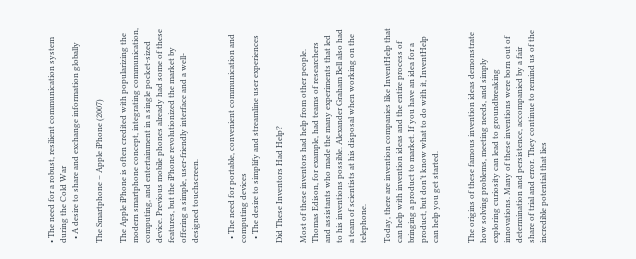• The need for a robust, resilient communication system during the Cold War
  • A desire to share and exchange information globally

The Smartphone – Apple iPhone (2007)

The Apple iPhone is often credited with popularizing the modern smartphone concept, integrating communication, computing, and entertainment in a single pocket-sized device. Previous mobile phones already had some of these features, but the iPhone revolutionized the market by offering a simple, user-friendly interface and a well-designed touchscreen.


  • The need for portable, convenient communication and computing devices
  • The desire to simplify and streamline user experiences

Did These Inventors Had Help?

Most of these inventors had help from other people. Thomas Edison, for example, had teams of researchers and assistants who made the many experiments that led to his inventions possible. Alexander Graham Bell also had a team of scientists at his disposal when working on the telephone.

Today, there are invention companies like InventHelp that can help with invention ideas and the entire process of bringing a product to market. If you have an idea for a product, but don’t know what to do with it, InventHelp can help you get started.


The origins of these famous invention ideas demonstrate how solving problems, meeting needs, and simply exploring curiosity can lead to groundbreaking innovations. Many of these inventions were born out of determination and persistence, accompanied by a fair share of trial and error. They continue to remind us of the incredible potential that lies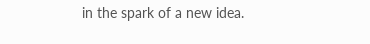in the spark of a new idea.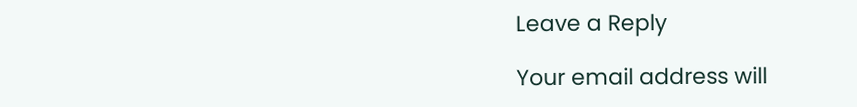Leave a Reply

Your email address will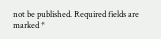not be published. Required fields are marked *